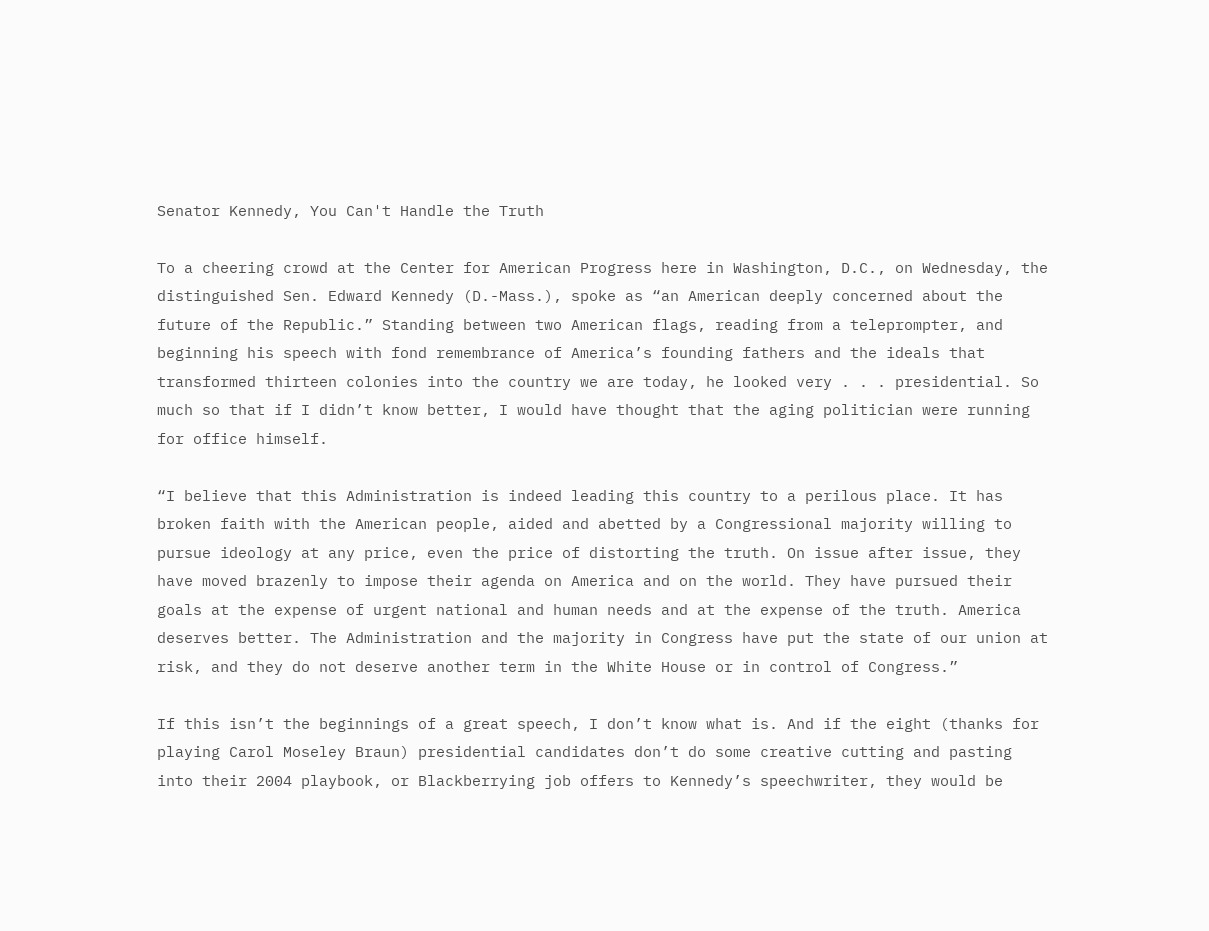Senator Kennedy, You Can't Handle the Truth

To a cheering crowd at the Center for American Progress here in Washington, D.C., on Wednesday, the distinguished Sen. Edward Kennedy (D.-Mass.), spoke as “an American deeply concerned about the future of the Republic.” Standing between two American flags, reading from a teleprompter, and beginning his speech with fond remembrance of America’s founding fathers and the ideals that transformed thirteen colonies into the country we are today, he looked very . . . presidential. So much so that if I didn’t know better, I would have thought that the aging politician were running for office himself.

“I believe that this Administration is indeed leading this country to a perilous place. It has broken faith with the American people, aided and abetted by a Congressional majority willing to pursue ideology at any price, even the price of distorting the truth. On issue after issue, they have moved brazenly to impose their agenda on America and on the world. They have pursued their goals at the expense of urgent national and human needs and at the expense of the truth. America deserves better. The Administration and the majority in Congress have put the state of our union at risk, and they do not deserve another term in the White House or in control of Congress.”

If this isn’t the beginnings of a great speech, I don’t know what is. And if the eight (thanks for playing Carol Moseley Braun) presidential candidates don’t do some creative cutting and pasting into their 2004 playbook, or Blackberrying job offers to Kennedy’s speechwriter, they would be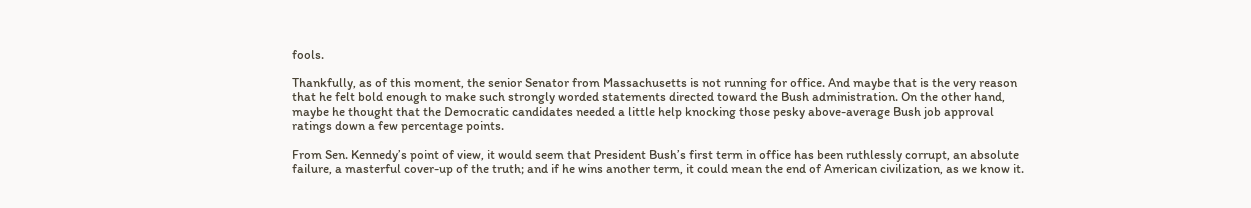fools.

Thankfully, as of this moment, the senior Senator from Massachusetts is not running for office. And maybe that is the very reason that he felt bold enough to make such strongly worded statements directed toward the Bush administration. On the other hand, maybe he thought that the Democratic candidates needed a little help knocking those pesky above-average Bush job approval ratings down a few percentage points.

From Sen. Kennedy’s point of view, it would seem that President Bush’s first term in office has been ruthlessly corrupt, an absolute failure, a masterful cover-up of the truth; and if he wins another term, it could mean the end of American civilization, as we know it.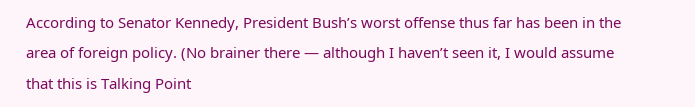According to Senator Kennedy, President Bush’s worst offense thus far has been in the area of foreign policy. (No brainer there — although I haven’t seen it, I would assume that this is Talking Point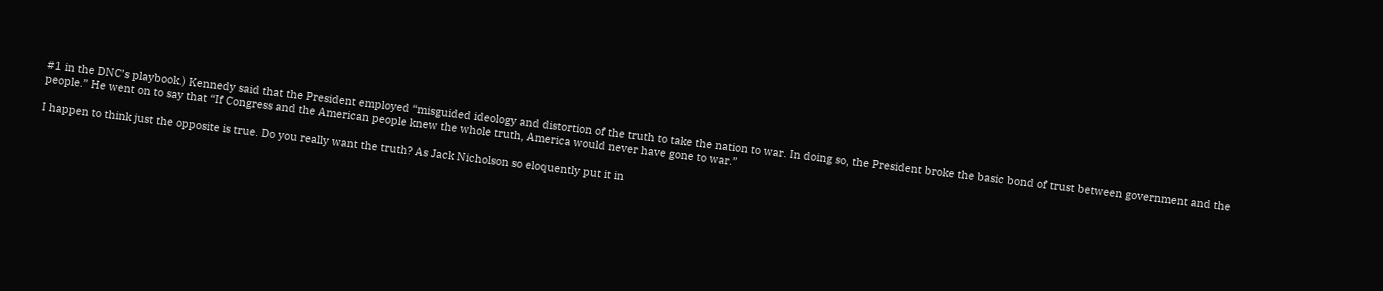#1 in the DNC’s playbook.) Kennedy said that the President employed “misguided ideology and distortion of the truth to take the nation to war. In doing so, the President broke the basic bond of trust between government and the people.” He went on to say that “If Congress and the American people knew the whole truth, America would never have gone to war.”

I happen to think just the opposite is true. Do you really want the truth? As Jack Nicholson so eloquently put it in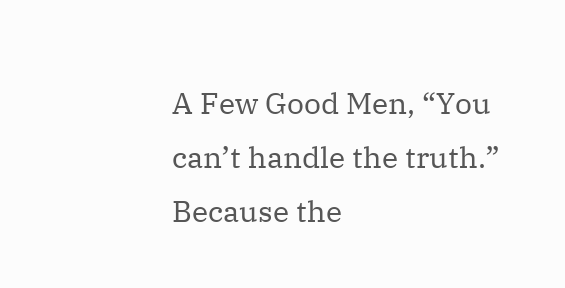A Few Good Men, “You can’t handle the truth.” Because the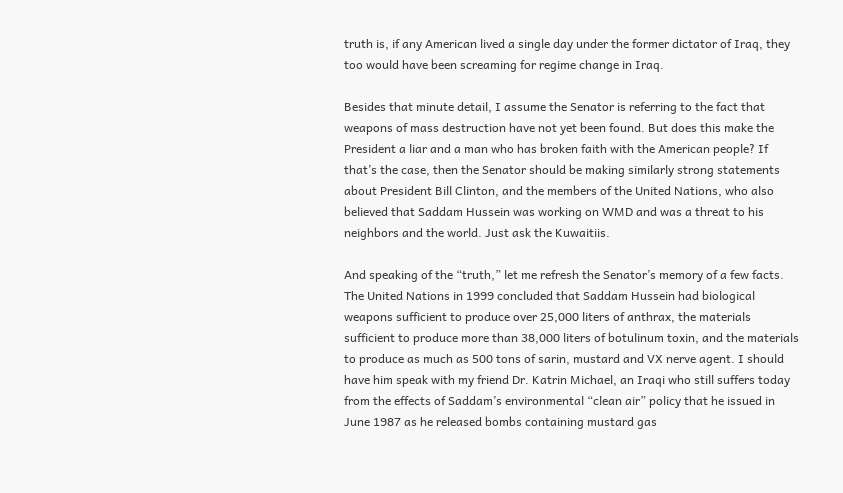truth is, if any American lived a single day under the former dictator of Iraq, they too would have been screaming for regime change in Iraq.

Besides that minute detail, I assume the Senator is referring to the fact that weapons of mass destruction have not yet been found. But does this make the President a liar and a man who has broken faith with the American people? If that’s the case, then the Senator should be making similarly strong statements about President Bill Clinton, and the members of the United Nations, who also believed that Saddam Hussein was working on WMD and was a threat to his neighbors and the world. Just ask the Kuwaitiis.

And speaking of the “truth,” let me refresh the Senator’s memory of a few facts. The United Nations in 1999 concluded that Saddam Hussein had biological weapons sufficient to produce over 25,000 liters of anthrax, the materials sufficient to produce more than 38,000 liters of botulinum toxin, and the materials to produce as much as 500 tons of sarin, mustard and VX nerve agent. I should have him speak with my friend Dr. Katrin Michael, an Iraqi who still suffers today from the effects of Saddam’s environmental “clean air” policy that he issued in June 1987 as he released bombs containing mustard gas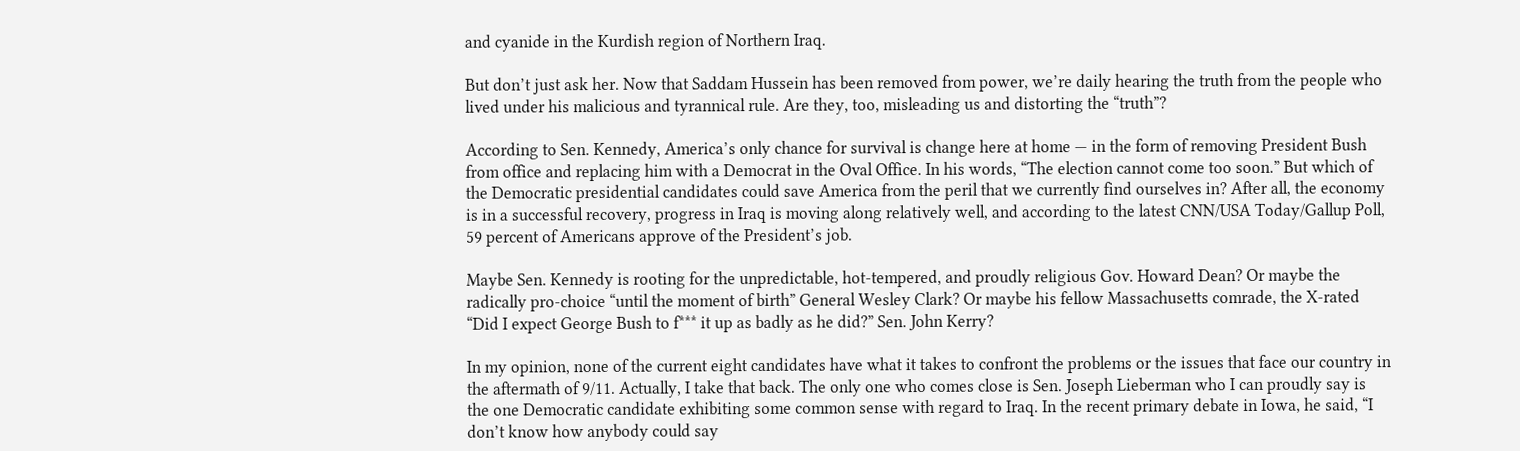and cyanide in the Kurdish region of Northern Iraq.

But don’t just ask her. Now that Saddam Hussein has been removed from power, we’re daily hearing the truth from the people who lived under his malicious and tyrannical rule. Are they, too, misleading us and distorting the “truth”?

According to Sen. Kennedy, America’s only chance for survival is change here at home — in the form of removing President Bush from office and replacing him with a Democrat in the Oval Office. In his words, “The election cannot come too soon.” But which of the Democratic presidential candidates could save America from the peril that we currently find ourselves in? After all, the economy is in a successful recovery, progress in Iraq is moving along relatively well, and according to the latest CNN/USA Today/Gallup Poll, 59 percent of Americans approve of the President’s job.

Maybe Sen. Kennedy is rooting for the unpredictable, hot-tempered, and proudly religious Gov. Howard Dean? Or maybe the radically pro-choice “until the moment of birth” General Wesley Clark? Or maybe his fellow Massachusetts comrade, the X-rated “Did I expect George Bush to f*** it up as badly as he did?” Sen. John Kerry?

In my opinion, none of the current eight candidates have what it takes to confront the problems or the issues that face our country in the aftermath of 9/11. Actually, I take that back. The only one who comes close is Sen. Joseph Lieberman who I can proudly say is the one Democratic candidate exhibiting some common sense with regard to Iraq. In the recent primary debate in Iowa, he said, “I don’t know how anybody could say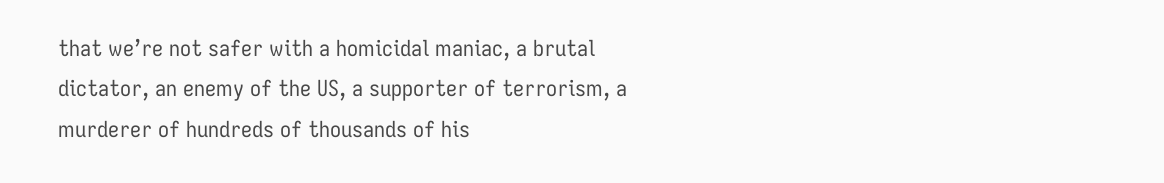that we’re not safer with a homicidal maniac, a brutal dictator, an enemy of the US, a supporter of terrorism, a murderer of hundreds of thousands of his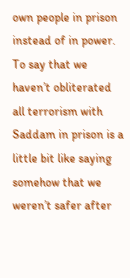own people in prison instead of in power. To say that we haven’t obliterated all terrorism with Saddam in prison is a little bit like saying somehow that we weren’t safer after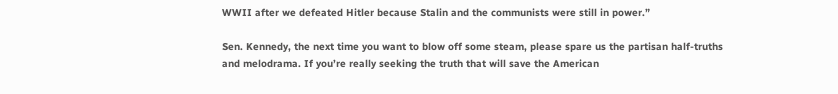WWII after we defeated Hitler because Stalin and the communists were still in power.”

Sen. Kennedy, the next time you want to blow off some steam, please spare us the partisan half-truths and melodrama. If you’re really seeking the truth that will save the American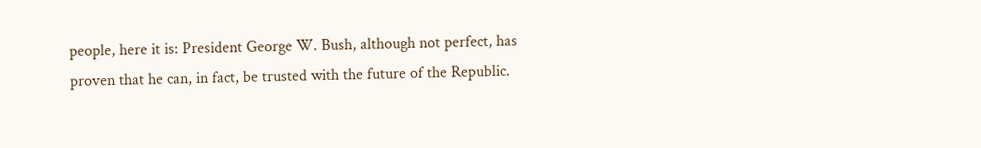people, here it is: President George W. Bush, although not perfect, has proven that he can, in fact, be trusted with the future of the Republic.